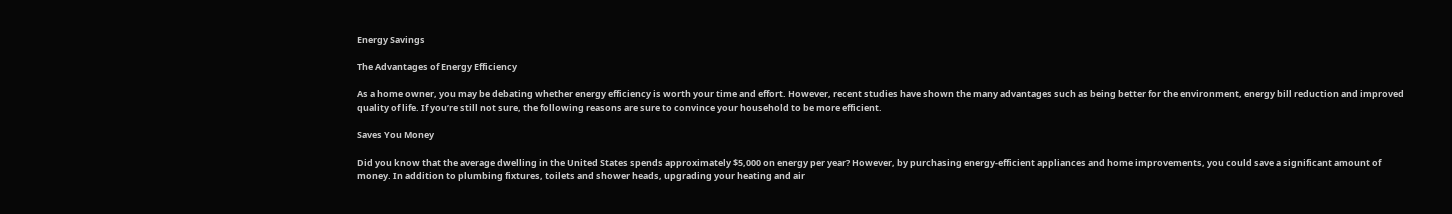Energy Savings

The Advantages of Energy Efficiency

As a home owner, you may be debating whether energy efficiency is worth your time and effort. However, recent studies have shown the many advantages such as being better for the environment, energy bill reduction and improved quality of life. If you’re still not sure, the following reasons are sure to convince your household to be more efficient.

Saves You Money

Did you know that the average dwelling in the United States spends approximately $5,000 on energy per year? However, by purchasing energy-efficient appliances and home improvements, you could save a significant amount of money. In addition to plumbing fixtures, toilets and shower heads, upgrading your heating and air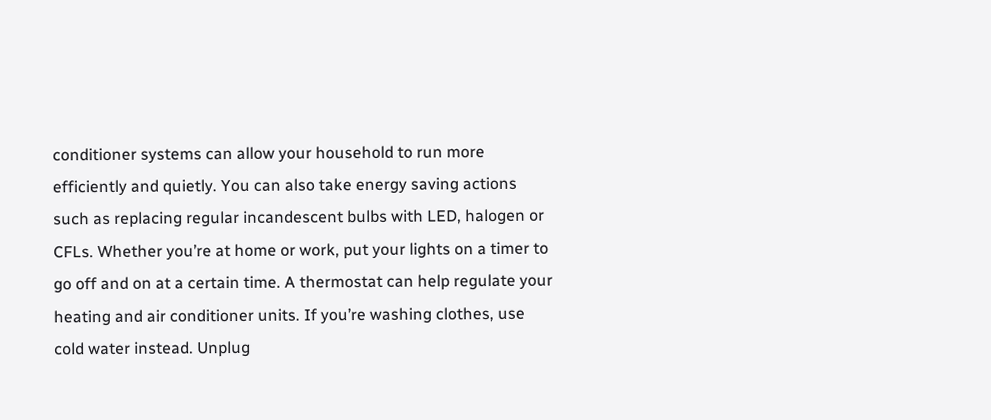conditioner systems can allow your household to run more efficiently and quietly. You can also take energy saving actions such as replacing regular incandescent bulbs with LED, halogen or CFLs. Whether you’re at home or work, put your lights on a timer to go off and on at a certain time. A thermostat can help regulate your heating and air conditioner units. If you’re washing clothes, use cold water instead. Unplug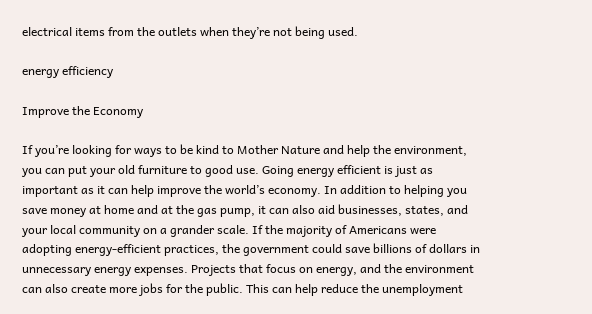electrical items from the outlets when they’re not being used.

energy efficiency

Improve the Economy

If you’re looking for ways to be kind to Mother Nature and help the environment, you can put your old furniture to good use. Going energy efficient is just as important as it can help improve the world’s economy. In addition to helping you save money at home and at the gas pump, it can also aid businesses, states, and your local community on a grander scale. If the majority of Americans were adopting energy-efficient practices, the government could save billions of dollars in unnecessary energy expenses. Projects that focus on energy, and the environment can also create more jobs for the public. This can help reduce the unemployment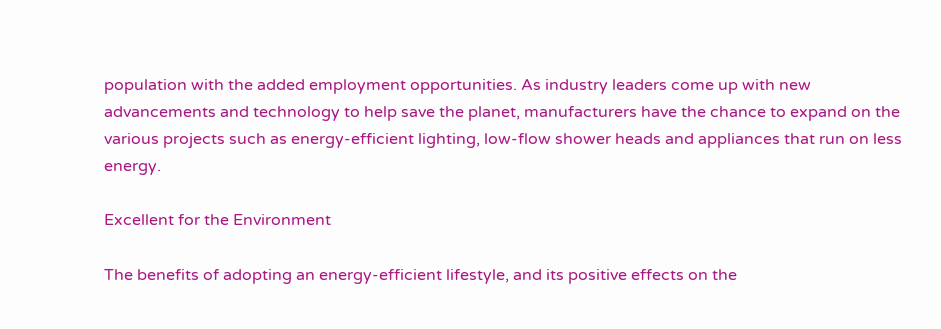population with the added employment opportunities. As industry leaders come up with new advancements and technology to help save the planet, manufacturers have the chance to expand on the various projects such as energy-efficient lighting, low-flow shower heads and appliances that run on less energy.

Excellent for the Environment

The benefits of adopting an energy-efficient lifestyle, and its positive effects on the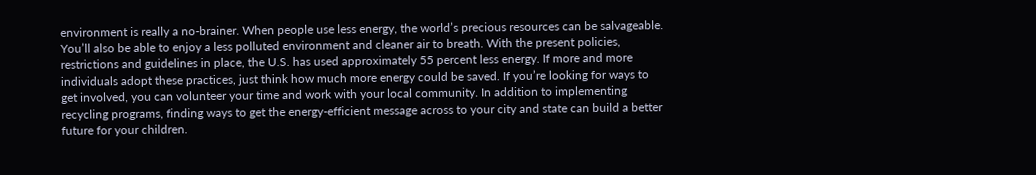environment is really a no-brainer. When people use less energy, the world’s precious resources can be salvageable. You’ll also be able to enjoy a less polluted environment and cleaner air to breath. With the present policies, restrictions and guidelines in place, the U.S. has used approximately 55 percent less energy. If more and more individuals adopt these practices, just think how much more energy could be saved. If you’re looking for ways to get involved, you can volunteer your time and work with your local community. In addition to implementing recycling programs, finding ways to get the energy-efficient message across to your city and state can build a better future for your children.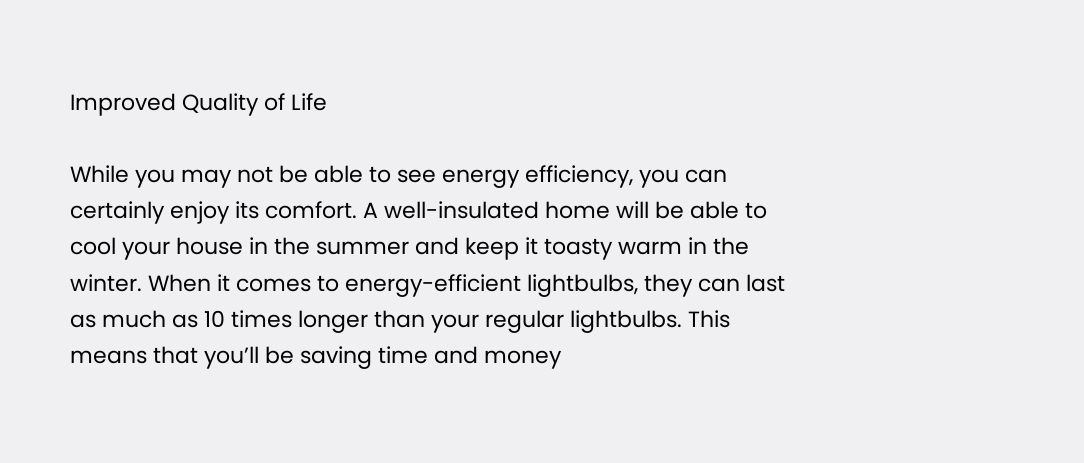Improved Quality of Life

While you may not be able to see energy efficiency, you can certainly enjoy its comfort. A well-insulated home will be able to cool your house in the summer and keep it toasty warm in the winter. When it comes to energy-efficient lightbulbs, they can last as much as 10 times longer than your regular lightbulbs. This means that you’ll be saving time and money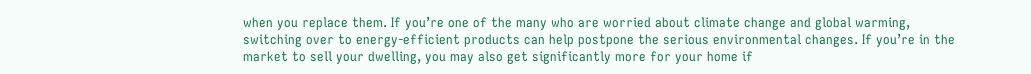when you replace them. If you’re one of the many who are worried about climate change and global warming, switching over to energy-efficient products can help postpone the serious environmental changes. If you’re in the market to sell your dwelling, you may also get significantly more for your home if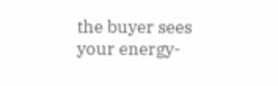the buyer sees your energy-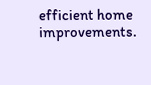efficient home improvements.